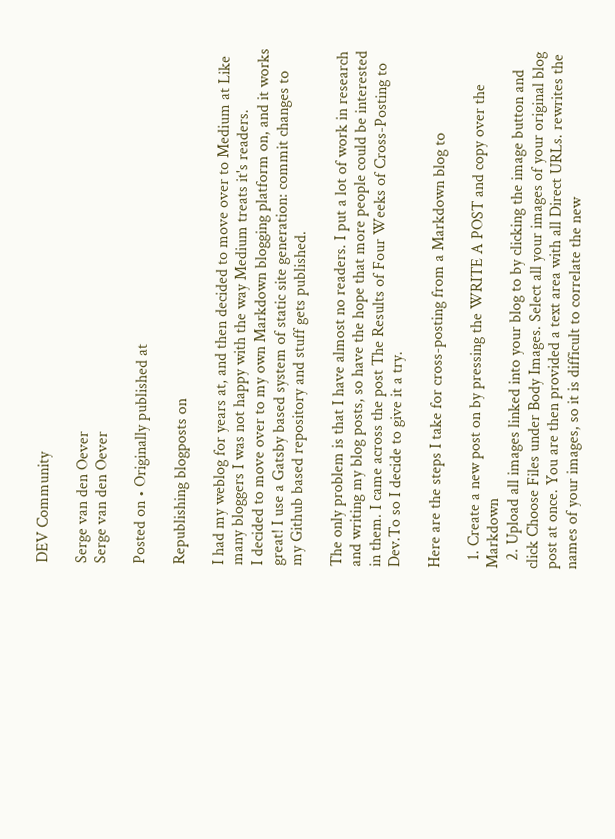DEV Community

Serge van den Oever
Serge van den Oever

Posted on • Originally published at

Republishing blogposts on

I had my weblog for years at, and then decided to move over to Medium at Like many bloggers I was not happy with the way Medium treats it's readers.
I decided to move over to my own Markdown blogging platform on, and it works great! I use a Gatsby based system of static site generation: commit changes to my Github based repository and stuff gets published.

The only problem is that I have almost no readers. I put a lot of work in research and writing my blog posts, so have the hope that more people could be interested in them. I came across the post The Results of Four Weeks of Cross-Posting to Dev.To so I decide to give it a try.

Here are the steps I take for cross-posting from a Markdown blog to

  1. Create a new post on by pressing the WRITE A POST and copy over the Markdown
  2. Upload all images linked into your blog to by clicking the image button and click Choose Files under Body Images. Select all your images of your original blog post at once. You are then provided a text area with all Direct URLs. rewrites the names of your images, so it is difficult to correlate the new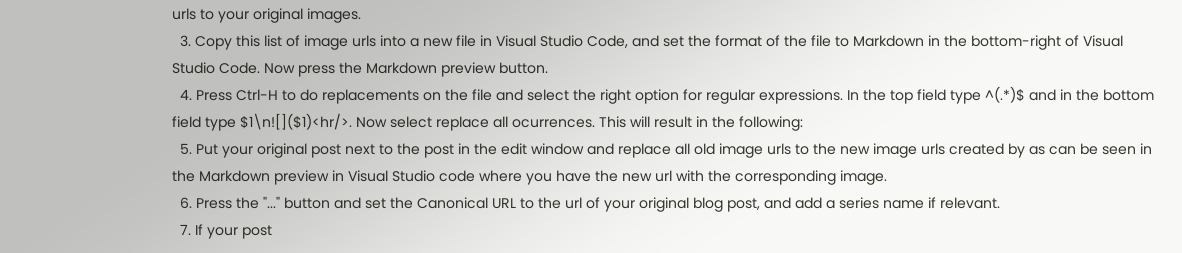urls to your original images.
  3. Copy this list of image urls into a new file in Visual Studio Code, and set the format of the file to Markdown in the bottom-right of Visual Studio Code. Now press the Markdown preview button.
  4. Press Ctrl-H to do replacements on the file and select the right option for regular expressions. In the top field type ^(.*)$ and in the bottom field type $1\n![]($1)<hr/>. Now select replace all ocurrences. This will result in the following:
  5. Put your original post next to the post in the edit window and replace all old image urls to the new image urls created by as can be seen in the Markdown preview in Visual Studio code where you have the new url with the corresponding image.
  6. Press the "..." button and set the Canonical URL to the url of your original blog post, and add a series name if relevant.
  7. If your post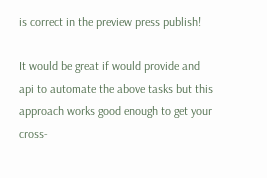is correct in the preview press publish!

It would be great if would provide and api to automate the above tasks but this approach works good enough to get your cross-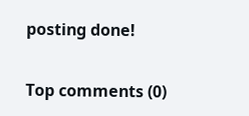posting done!

Top comments (0)